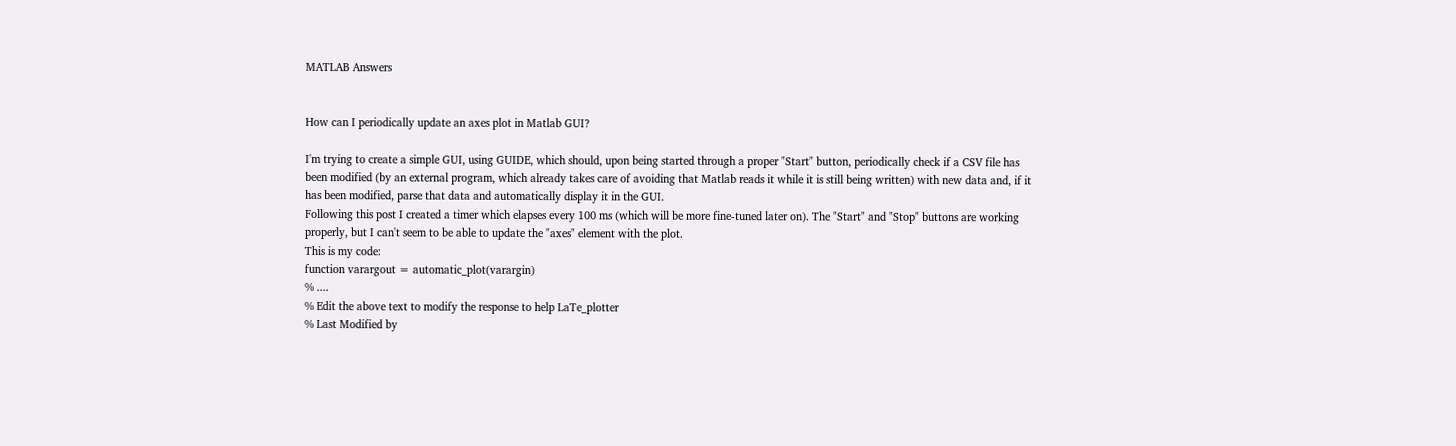MATLAB Answers


How can I periodically update an axes plot in Matlab GUI?

I'm trying to create a simple GUI, using GUIDE, which should, upon being started through a proper "Start" button, periodically check if a CSV file has been modified (by an external program, which already takes care of avoiding that Matlab reads it while it is still being written) with new data and, if it has been modified, parse that data and automatically display it in the GUI.
Following this post I created a timer which elapses every 100 ms (which will be more fine-tuned later on). The "Start" and "Stop" buttons are working properly, but I can't seem to be able to update the "axes" element with the plot.
This is my code:
function varargout = automatic_plot(varargin)
% ....
% Edit the above text to modify the response to help LaTe_plotter
% Last Modified by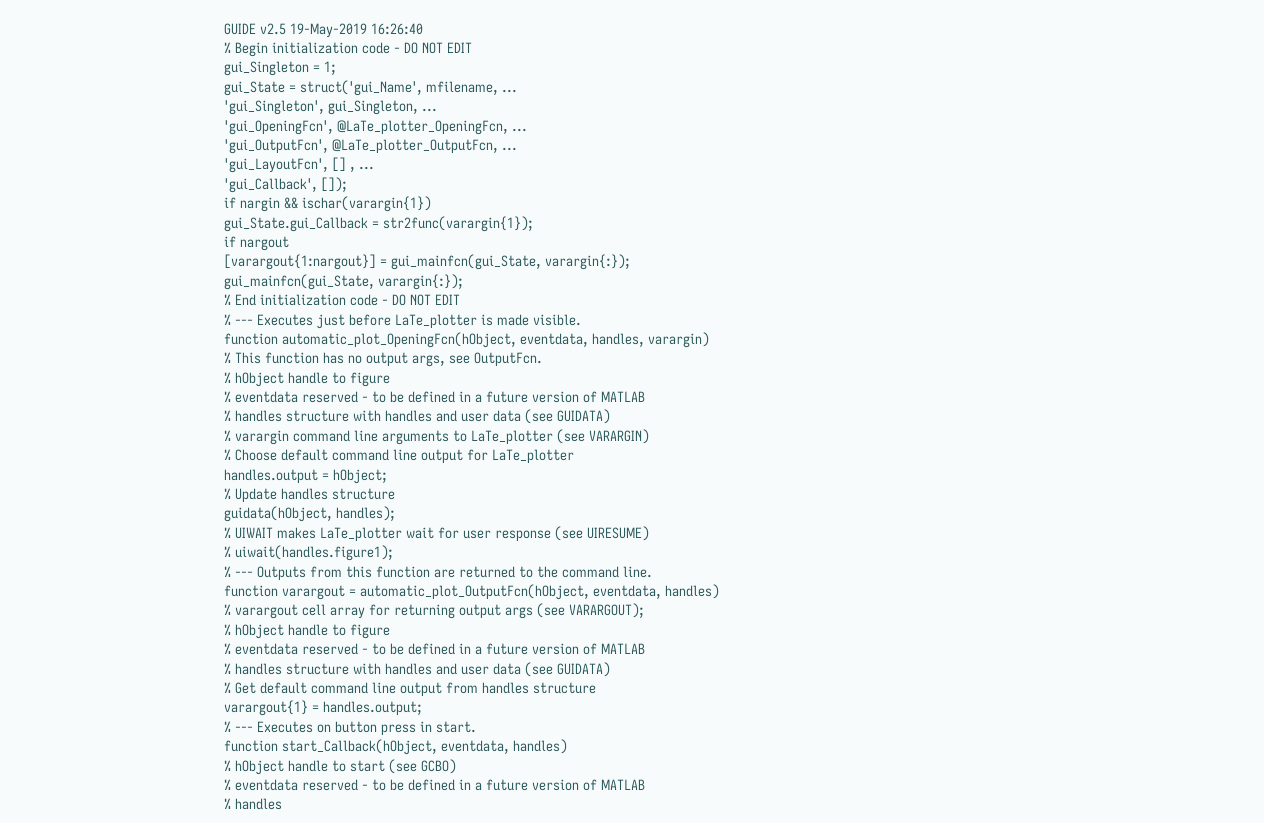GUIDE v2.5 19-May-2019 16:26:40
% Begin initialization code - DO NOT EDIT
gui_Singleton = 1;
gui_State = struct('gui_Name', mfilename, ...
'gui_Singleton', gui_Singleton, ...
'gui_OpeningFcn', @LaTe_plotter_OpeningFcn, ...
'gui_OutputFcn', @LaTe_plotter_OutputFcn, ...
'gui_LayoutFcn', [] , ...
'gui_Callback', []);
if nargin && ischar(varargin{1})
gui_State.gui_Callback = str2func(varargin{1});
if nargout
[varargout{1:nargout}] = gui_mainfcn(gui_State, varargin{:});
gui_mainfcn(gui_State, varargin{:});
% End initialization code - DO NOT EDIT
% --- Executes just before LaTe_plotter is made visible.
function automatic_plot_OpeningFcn(hObject, eventdata, handles, varargin)
% This function has no output args, see OutputFcn.
% hObject handle to figure
% eventdata reserved - to be defined in a future version of MATLAB
% handles structure with handles and user data (see GUIDATA)
% varargin command line arguments to LaTe_plotter (see VARARGIN)
% Choose default command line output for LaTe_plotter
handles.output = hObject;
% Update handles structure
guidata(hObject, handles);
% UIWAIT makes LaTe_plotter wait for user response (see UIRESUME)
% uiwait(handles.figure1);
% --- Outputs from this function are returned to the command line.
function varargout = automatic_plot_OutputFcn(hObject, eventdata, handles)
% varargout cell array for returning output args (see VARARGOUT);
% hObject handle to figure
% eventdata reserved - to be defined in a future version of MATLAB
% handles structure with handles and user data (see GUIDATA)
% Get default command line output from handles structure
varargout{1} = handles.output;
% --- Executes on button press in start.
function start_Callback(hObject, eventdata, handles)
% hObject handle to start (see GCBO)
% eventdata reserved - to be defined in a future version of MATLAB
% handles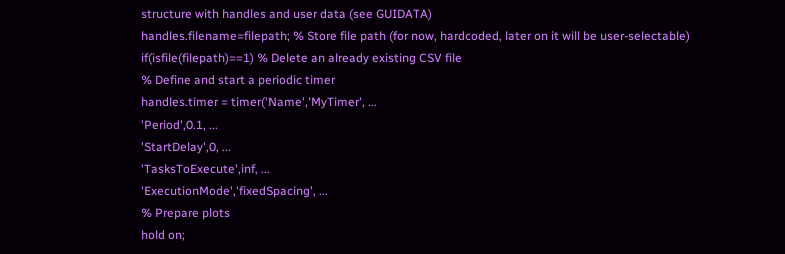structure with handles and user data (see GUIDATA)
handles.filename=filepath; % Store file path (for now, hardcoded, later on it will be user-selectable)
if(isfile(filepath)==1) % Delete an already existing CSV file
% Define and start a periodic timer
handles.timer = timer('Name','MyTimer', ...
'Period',0.1, ...
'StartDelay',0, ...
'TasksToExecute',inf, ...
'ExecutionMode','fixedSpacing', ...
% Prepare plots
hold on;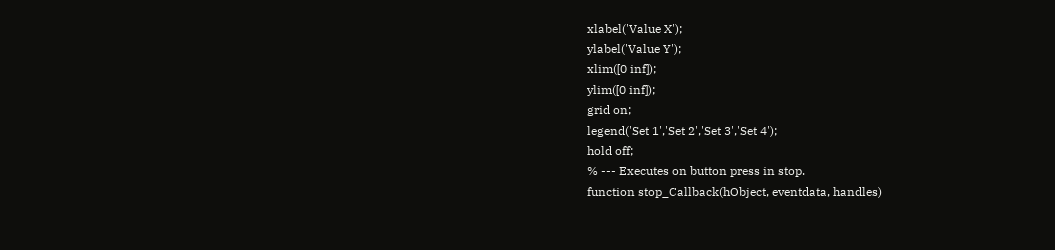xlabel('Value X');
ylabel('Value Y');
xlim([0 inf]);
ylim([0 inf]);
grid on;
legend('Set 1','Set 2','Set 3','Set 4');
hold off;
% --- Executes on button press in stop.
function stop_Callback(hObject, eventdata, handles)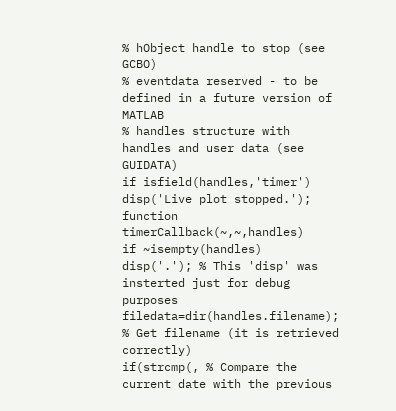% hObject handle to stop (see GCBO)
% eventdata reserved - to be defined in a future version of MATLAB
% handles structure with handles and user data (see GUIDATA)
if isfield(handles,'timer')
disp('Live plot stopped.');
function timerCallback(~,~,handles)
if ~isempty(handles)
disp('.'); % This 'disp' was insterted just for debug purposes
filedata=dir(handles.filename); % Get filename (it is retrieved correctly)
if(strcmp(, % Compare the current date with the previous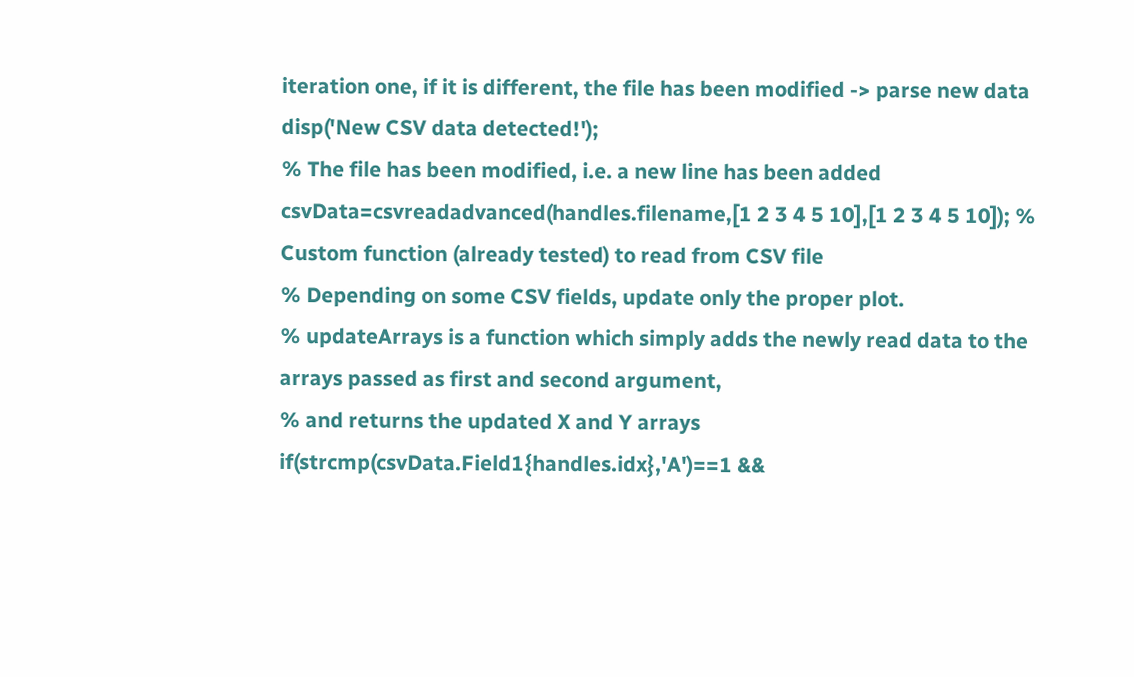iteration one, if it is different, the file has been modified -> parse new data
disp('New CSV data detected!');
% The file has been modified, i.e. a new line has been added
csvData=csvreadadvanced(handles.filename,[1 2 3 4 5 10],[1 2 3 4 5 10]); % Custom function (already tested) to read from CSV file
% Depending on some CSV fields, update only the proper plot.
% updateArrays is a function which simply adds the newly read data to the arrays passed as first and second argument,
% and returns the updated X and Y arrays
if(strcmp(csvData.Field1{handles.idx},'A')==1 &&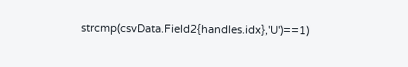strcmp(csvData.Field2{handles.idx},'U')==1)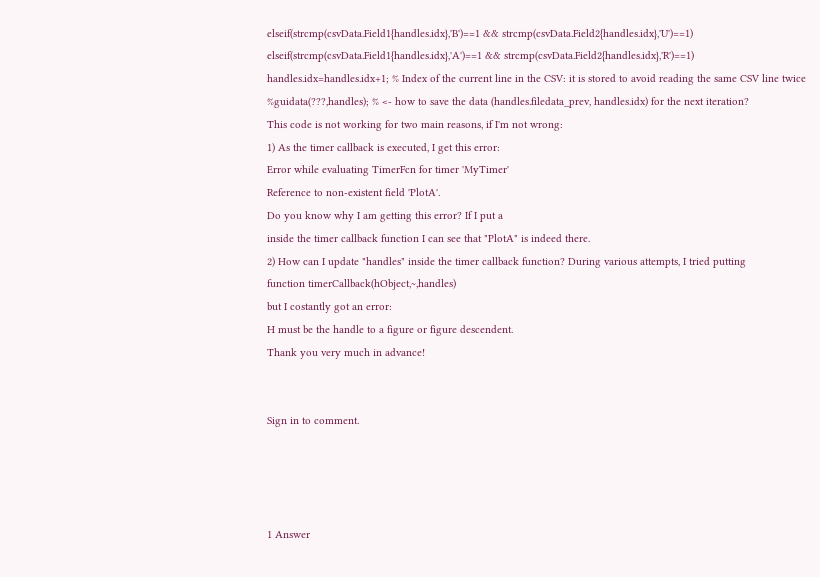elseif(strcmp(csvData.Field1{handles.idx},'B')==1 && strcmp(csvData.Field2{handles.idx},'U')==1)
elseif(strcmp(csvData.Field1{handles.idx},'A')==1 && strcmp(csvData.Field2{handles.idx},'R')==1)
handles.idx=handles.idx+1; % Index of the current line in the CSV: it is stored to avoid reading the same CSV line twice
%guidata(???,handles); % <- how to save the data (handles.filedata_prev, handles.idx) for the next iteration?
This code is not working for two main reasons, if I'm not wrong:
1) As the timer callback is executed, I get this error:
Error while evaluating TimerFcn for timer 'MyTimer'
Reference to non-existent field 'PlotA'.
Do you know why I am getting this error? If I put a
inside the timer callback function I can see that "PlotA" is indeed there.
2) How can I update "handles" inside the timer callback function? During various attempts, I tried putting
function timerCallback(hObject,~,handles)
but I costantly got an error:
H must be the handle to a figure or figure descendent.
Thank you very much in advance!


Sign in to comment.




1 Answer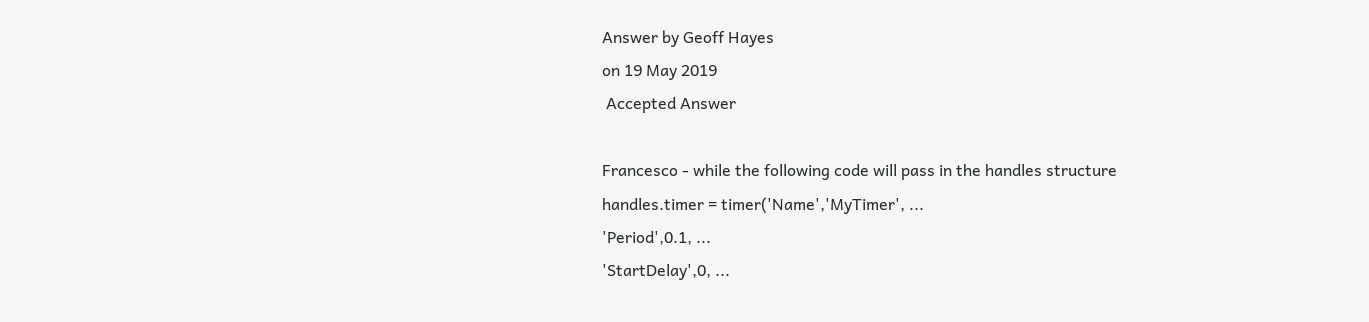Answer by Geoff Hayes
on 19 May 2019
 Accepted Answer

Francesco - while the following code will pass in the handles structure
handles.timer = timer('Name','MyTimer', ...
'Period',0.1, ...
'StartDelay',0, ...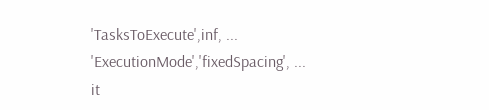'TasksToExecute',inf, ...
'ExecutionMode','fixedSpacing', ...
it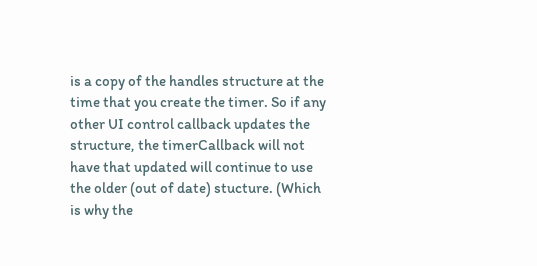is a copy of the handles structure at the time that you create the timer. So if any other UI control callback updates the structure, the timerCallback will not have that updated will continue to use the older (out of date) stucture. (Which is why the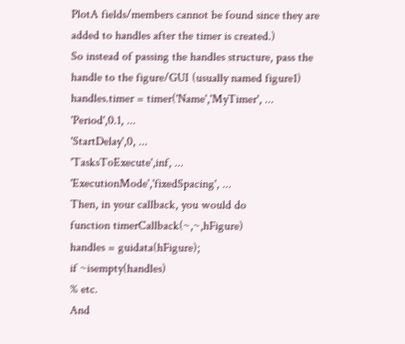PlotA fields/members cannot be found since they are added to handles after the timer is created.)
So instead of passing the handles structure, pass the handle to the figure/GUI (usually named figure1)
handles.timer = timer('Name','MyTimer', ...
'Period',0.1, ...
'StartDelay',0, ...
'TasksToExecute',inf, ...
'ExecutionMode','fixedSpacing', ...
Then, in your callback, you would do
function timerCallback(~,~,hFigure)
handles = guidata(hFigure);
if ~isempty(handles)
% etc.
And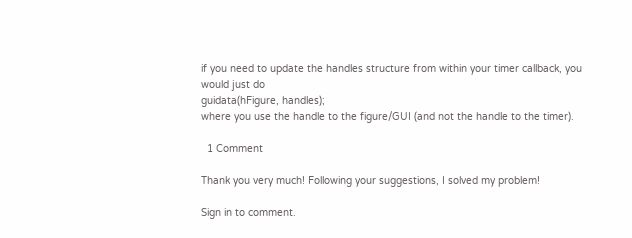if you need to update the handles structure from within your timer callback, you would just do
guidata(hFigure, handles);
where you use the handle to the figure/GUI (and not the handle to the timer).

  1 Comment

Thank you very much! Following your suggestions, I solved my problem!

Sign in to comment.